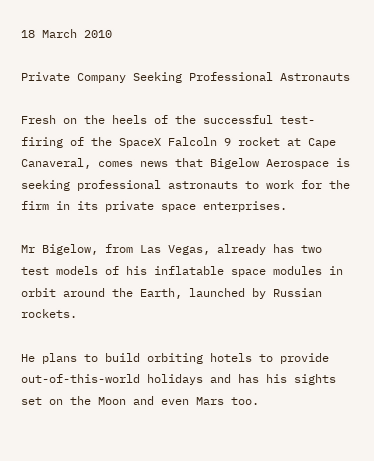18 March 2010

Private Company Seeking Professional Astronauts

Fresh on the heels of the successful test-firing of the SpaceX Falcoln 9 rocket at Cape Canaveral, comes news that Bigelow Aerospace is seeking professional astronauts to work for the firm in its private space enterprises.

Mr Bigelow, from Las Vegas, already has two test models of his inflatable space modules in orbit around the Earth, launched by Russian rockets.

He plans to build orbiting hotels to provide out-of-this-world holidays and has his sights set on the Moon and even Mars too.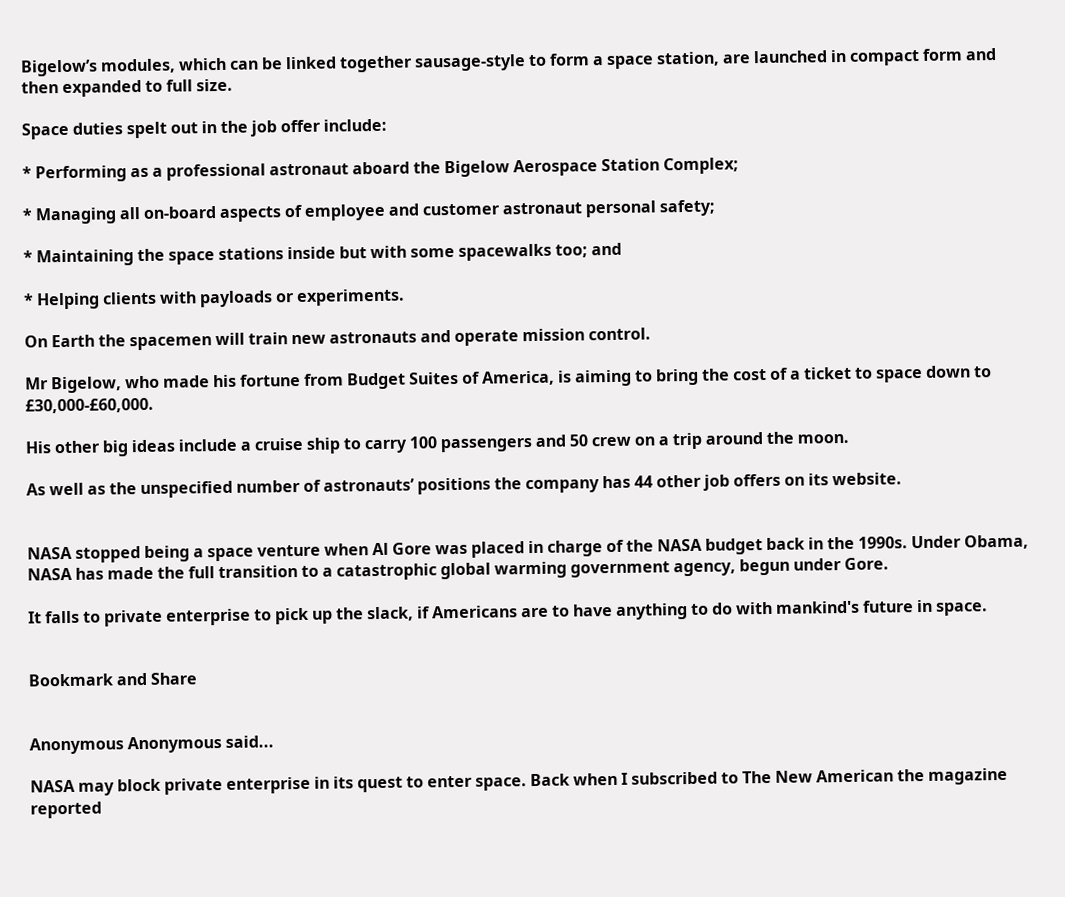Bigelow’s modules, which can be linked together sausage-style to form a space station, are launched in compact form and then expanded to full size.

Space duties spelt out in the job offer include:

* Performing as a professional astronaut aboard the Bigelow Aerospace Station Complex;

* Managing all on-board aspects of employee and customer astronaut personal safety;

* Maintaining the space stations inside but with some spacewalks too; and

* Helping clients with payloads or experiments.

On Earth the spacemen will train new astronauts and operate mission control.

Mr Bigelow, who made his fortune from Budget Suites of America, is aiming to bring the cost of a ticket to space down to £30,000-£60,000.

His other big ideas include a cruise ship to carry 100 passengers and 50 crew on a trip around the moon.

As well as the unspecified number of astronauts’ positions the company has 44 other job offers on its website.


NASA stopped being a space venture when Al Gore was placed in charge of the NASA budget back in the 1990s. Under Obama, NASA has made the full transition to a catastrophic global warming government agency, begun under Gore.

It falls to private enterprise to pick up the slack, if Americans are to have anything to do with mankind's future in space.


Bookmark and Share


Anonymous Anonymous said...

NASA may block private enterprise in its quest to enter space. Back when I subscribed to The New American the magazine reported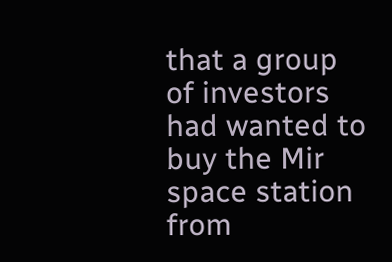that a group of investors had wanted to buy the Mir space station from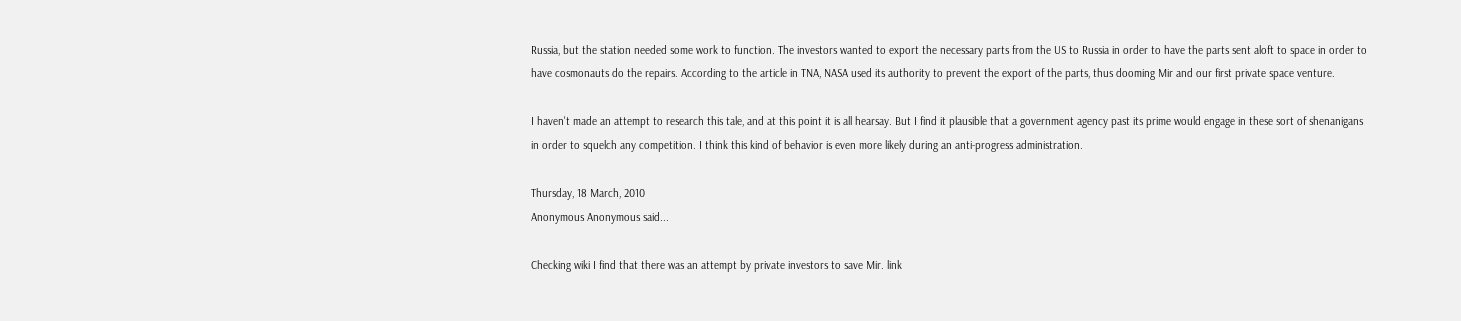Russia, but the station needed some work to function. The investors wanted to export the necessary parts from the US to Russia in order to have the parts sent aloft to space in order to have cosmonauts do the repairs. According to the article in TNA, NASA used its authority to prevent the export of the parts, thus dooming Mir and our first private space venture.

I haven't made an attempt to research this tale, and at this point it is all hearsay. But I find it plausible that a government agency past its prime would engage in these sort of shenanigans in order to squelch any competition. I think this kind of behavior is even more likely during an anti-progress administration.

Thursday, 18 March, 2010
Anonymous Anonymous said...

Checking wiki I find that there was an attempt by private investors to save Mir. link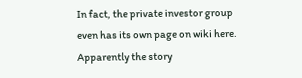In fact, the private investor group even has its own page on wiki here. Apparently the story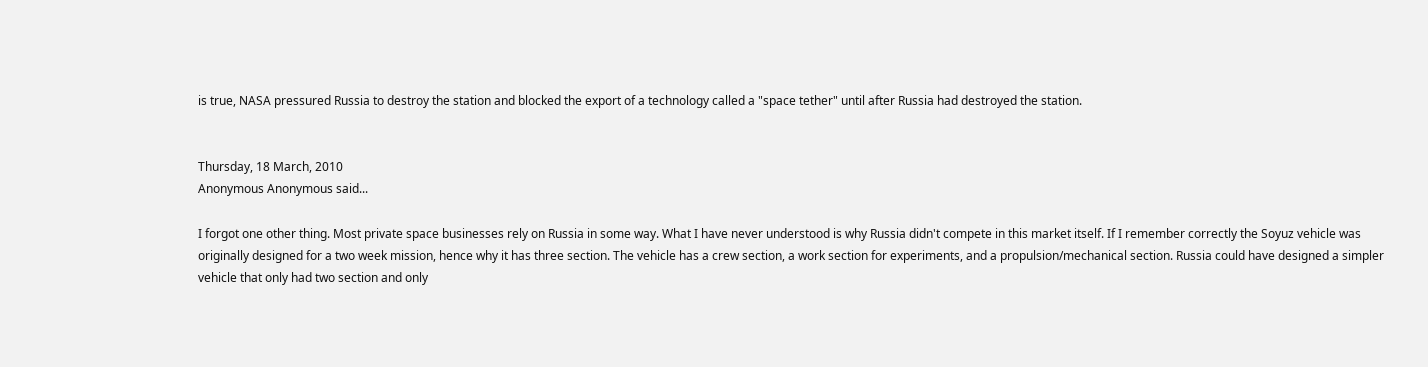is true, NASA pressured Russia to destroy the station and blocked the export of a technology called a "space tether" until after Russia had destroyed the station.


Thursday, 18 March, 2010
Anonymous Anonymous said...

I forgot one other thing. Most private space businesses rely on Russia in some way. What I have never understood is why Russia didn't compete in this market itself. If I remember correctly the Soyuz vehicle was originally designed for a two week mission, hence why it has three section. The vehicle has a crew section, a work section for experiments, and a propulsion/mechanical section. Russia could have designed a simpler vehicle that only had two section and only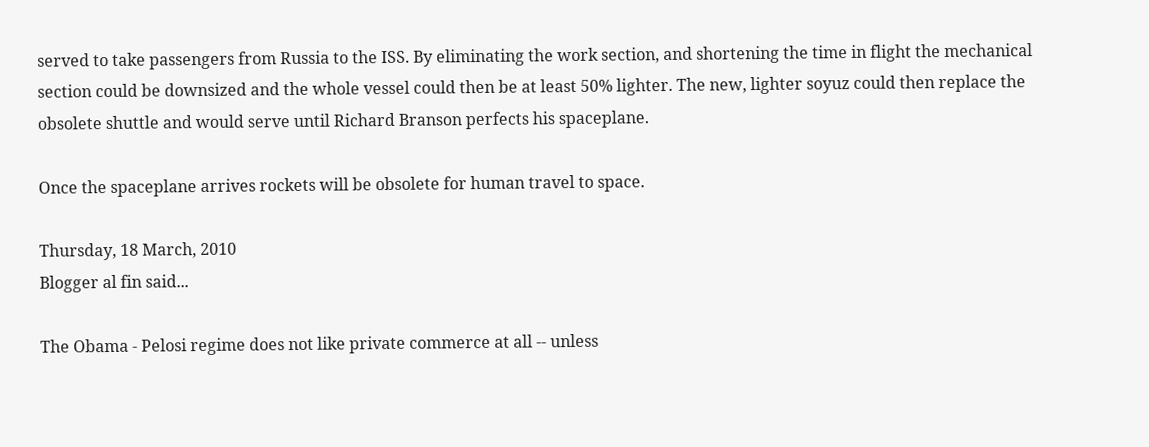served to take passengers from Russia to the ISS. By eliminating the work section, and shortening the time in flight the mechanical section could be downsized and the whole vessel could then be at least 50% lighter. The new, lighter soyuz could then replace the obsolete shuttle and would serve until Richard Branson perfects his spaceplane.

Once the spaceplane arrives rockets will be obsolete for human travel to space.

Thursday, 18 March, 2010
Blogger al fin said...

The Obama - Pelosi regime does not like private commerce at all -- unless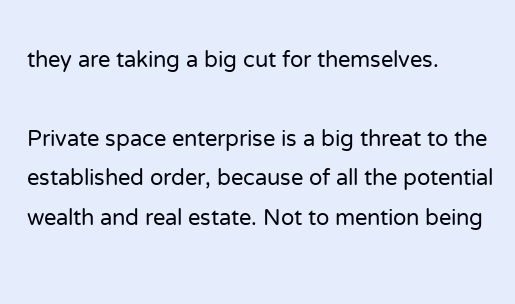they are taking a big cut for themselves.

Private space enterprise is a big threat to the established order, because of all the potential wealth and real estate. Not to mention being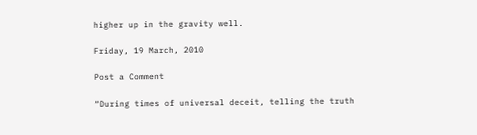higher up in the gravity well.

Friday, 19 March, 2010

Post a Comment

“During times of universal deceit, telling the truth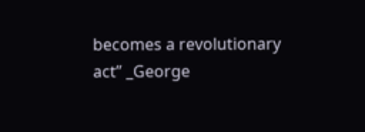becomes a revolutionary act” _George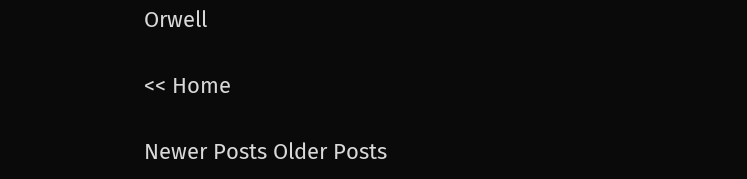Orwell

<< Home

Newer Posts Older Posts